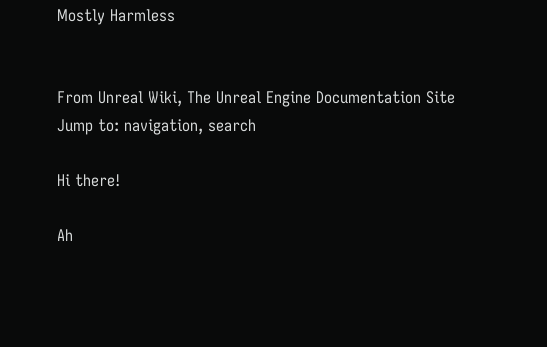Mostly Harmless


From Unreal Wiki, The Unreal Engine Documentation Site
Jump to: navigation, search

Hi there!

Ah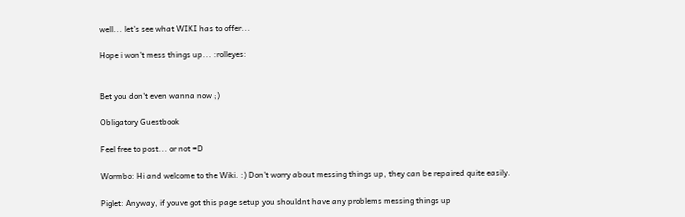well... let's see what WIKI has to offer...

Hope i won't mess things up... :rolleyes:


Bet you don't even wanna now ;)

Obligatory Guestbook

Feel free to post... or not =D

Wormbo: Hi and welcome to the Wiki. :) Don't worry about messing things up, they can be repaired quite easily.

Piglet: Anyway, if youve got this page setup you shouldnt have any problems messing things up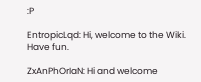:P

EntropicLqd: Hi, welcome to the Wiki. Have fun.

ZxAnPhOrIaN: Hi and welcome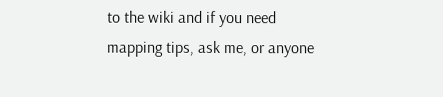to the wiki and if you need mapping tips, ask me, or anyone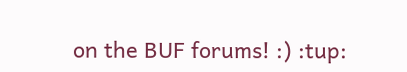on the BUF forums! :) :tup: